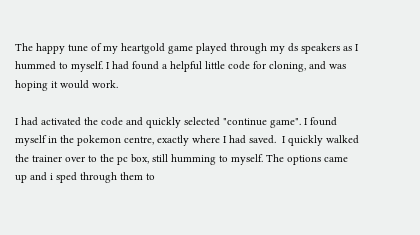The happy tune of my heartgold game played through my ds speakers as I hummed to myself. I had found a helpful little code for cloning, and was hoping it would work.

I had activated the code and quickly selected "continue game". I found myself in the pokemon centre, exactly where I had saved.  I quickly walked the trainer over to the pc box, still humming to myself. The options came up and i sped through them to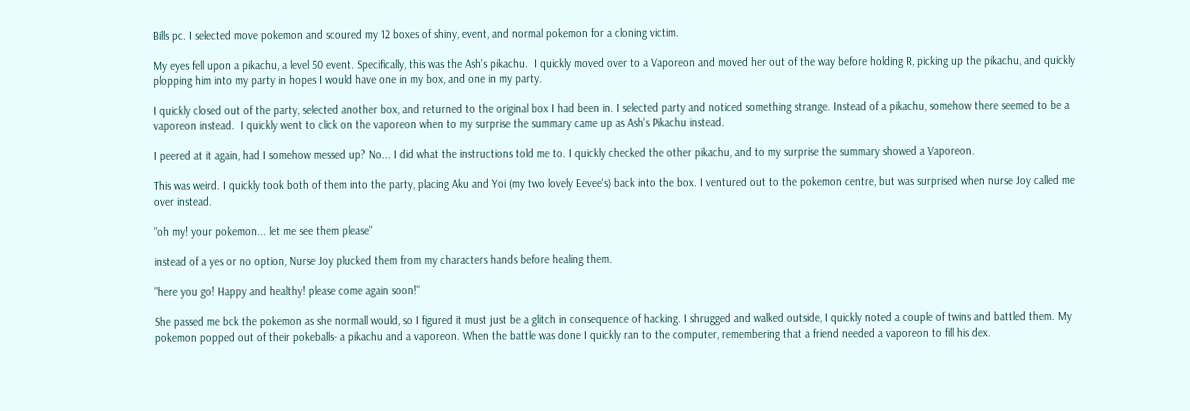Bills pc. I selected move pokemon and scoured my 12 boxes of shiny, event, and normal pokemon for a cloning victim.

My eyes fell upon a pikachu, a level 50 event. Specifically, this was the Ash's pikachu.  I quickly moved over to a Vaporeon and moved her out of the way before holding R, picking up the pikachu, and quickly plopping him into my party in hopes I would have one in my box, and one in my party.

I quickly closed out of the party, selected another box, and returned to the original box I had been in. I selected party and noticed something strange. Instead of a pikachu, somehow there seemed to be a vaporeon instead.  I quickly went to click on the vaporeon when to my surprise the summary came up as Ash's Pikachu instead.

I peered at it again, had I somehow messed up? No... I did what the instructions told me to. I quickly checked the other pikachu, and to my surprise the summary showed a Vaporeon.

This was weird. I quickly took both of them into the party, placing Aku and Yoi (my two lovely Eevee's) back into the box. I ventured out to the pokemon centre, but was surprised when nurse Joy called me over instead.

"oh my! your pokemon... let me see them please"

instead of a yes or no option, Nurse Joy plucked them from my characters hands before healing them.

"here you go! Happy and healthy! please come again soon!"

She passed me bck the pokemon as she normall would, so I figured it must just be a glitch in consequence of hacking. I shrugged and walked outside, I quickly noted a couple of twins and battled them. My pokemon popped out of their pokeballs- a pikachu and a vaporeon. When the battle was done I quickly ran to the computer, remembering that a friend needed a vaporeon to fill his dex.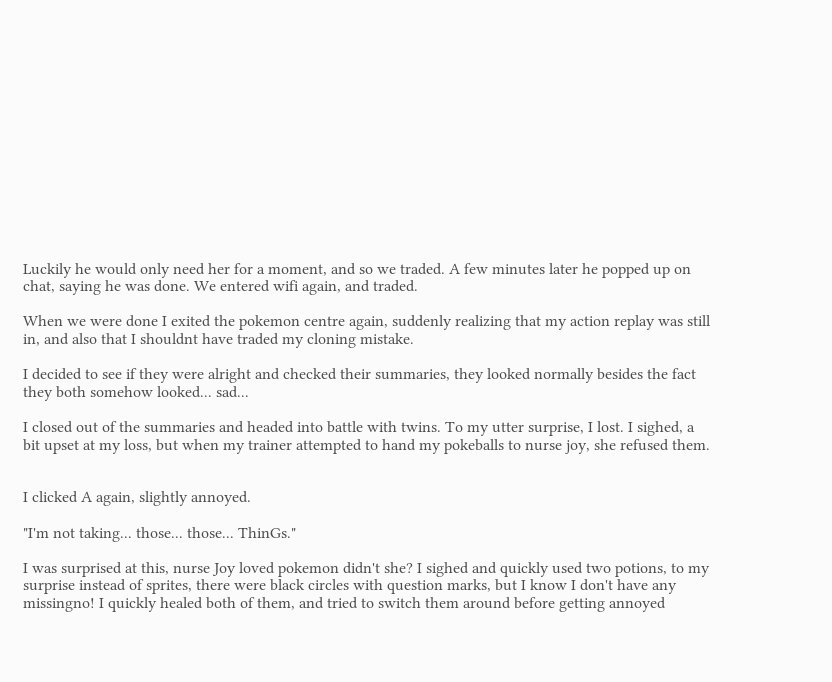Luckily he would only need her for a moment, and so we traded. A few minutes later he popped up on chat, saying he was done. We entered wifi again, and traded.

When we were done I exited the pokemon centre again, suddenly realizing that my action replay was still in, and also that I shouldnt have traded my cloning mistake.

I decided to see if they were alright and checked their summaries, they looked normally besides the fact they both somehow looked... sad...

I closed out of the summaries and headed into battle with twins. To my utter surprise, I lost. I sighed, a bit upset at my loss, but when my trainer attempted to hand my pokeballs to nurse joy, she refused them.


I clicked A again, slightly annoyed.

"I'm not taking... those... those... ThinGs."

I was surprised at this, nurse Joy loved pokemon didn't she? I sighed and quickly used two potions, to my surprise instead of sprites, there were black circles with question marks, but I know I don't have any missingno! I quickly healed both of them, and tried to switch them around before getting annoyed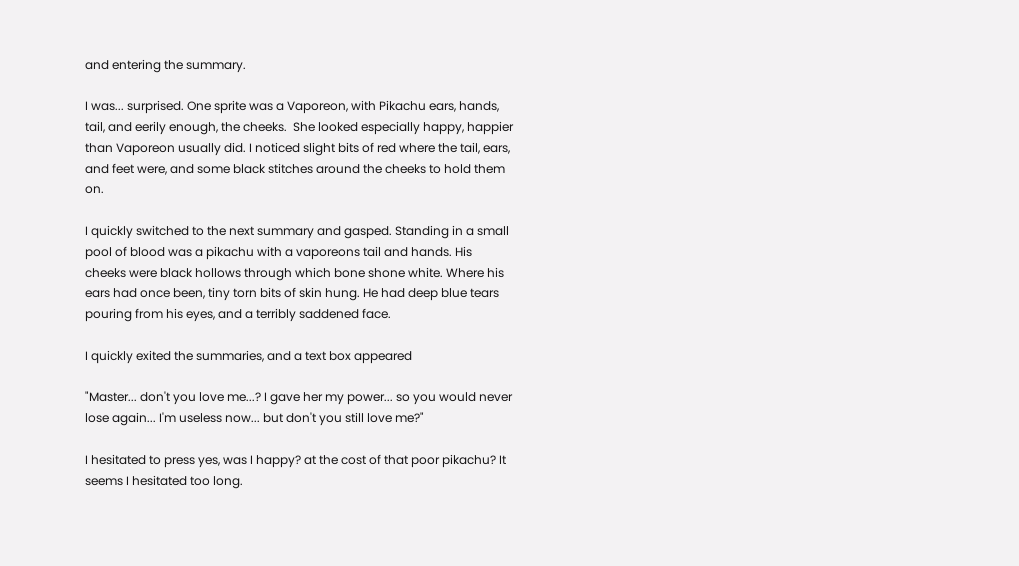and entering the summary.

I was... surprised. One sprite was a Vaporeon, with Pikachu ears, hands, tail, and eerily enough, the cheeks.  She looked especially happy, happier than Vaporeon usually did. I noticed slight bits of red where the tail, ears, and feet were, and some black stitches around the cheeks to hold them on.

I quickly switched to the next summary and gasped. Standing in a small pool of blood was a pikachu with a vaporeons tail and hands. His cheeks were black hollows through which bone shone white. Where his ears had once been, tiny torn bits of skin hung. He had deep blue tears pouring from his eyes, and a terribly saddened face.

I quickly exited the summaries, and a text box appeared

"Master... don't you love me...? I gave her my power... so you would never lose again... I'm useless now... but don't you still love me?"

I hesitated to press yes, was I happy? at the cost of that poor pikachu? It seems I hesitated too long.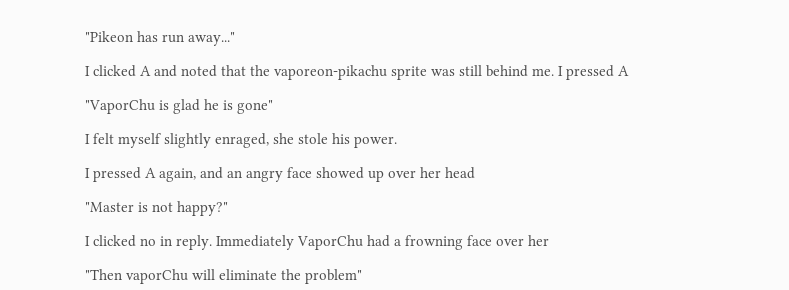"Pikeon has run away..."

I clicked A and noted that the vaporeon-pikachu sprite was still behind me. I pressed A

"VaporChu is glad he is gone"

I felt myself slightly enraged, she stole his power.

I pressed A again, and an angry face showed up over her head

"Master is not happy?"

I clicked no in reply. Immediately VaporChu had a frowning face over her

"Then vaporChu will eliminate the problem"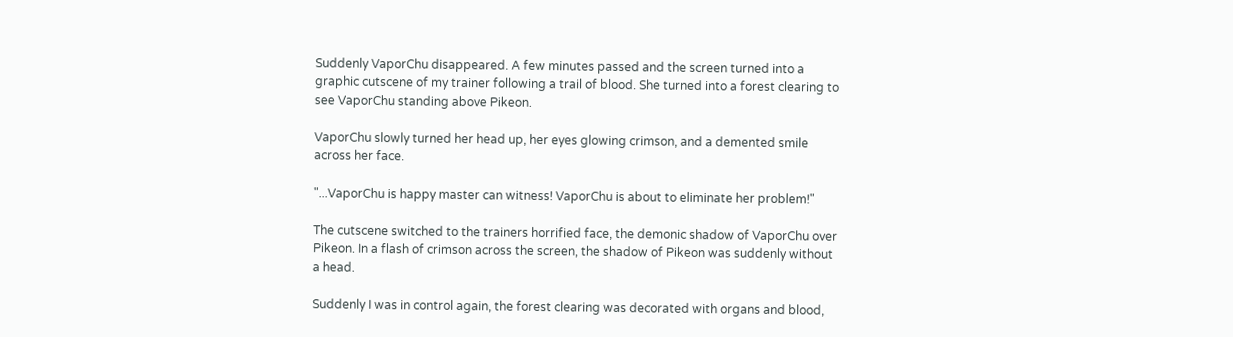Suddenly VaporChu disappeared. A few minutes passed and the screen turned into a graphic cutscene of my trainer following a trail of blood. She turned into a forest clearing to see VaporChu standing above Pikeon.

VaporChu slowly turned her head up, her eyes glowing crimson, and a demented smile across her face.

"...VaporChu is happy master can witness! VaporChu is about to eliminate her problem!"

The cutscene switched to the trainers horrified face, the demonic shadow of VaporChu over Pikeon. In a flash of crimson across the screen, the shadow of Pikeon was suddenly without a head.

Suddenly I was in control again, the forest clearing was decorated with organs and blood,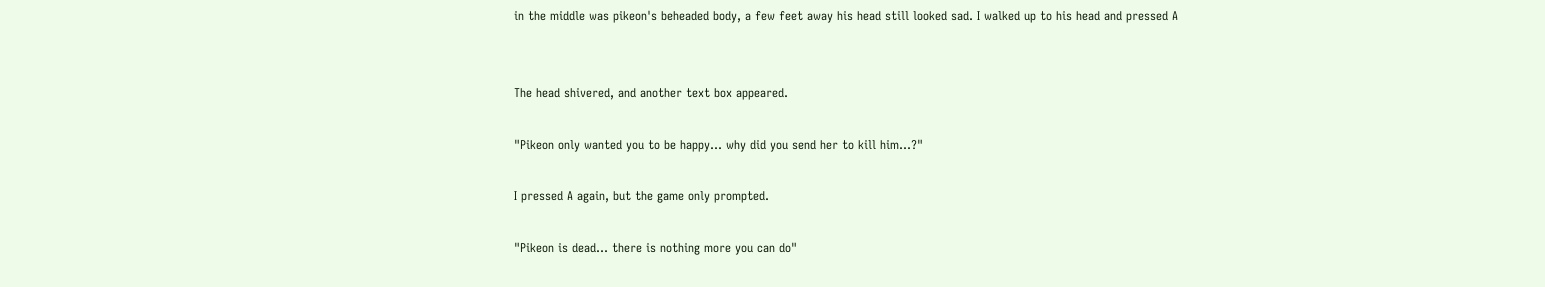in the middle was pikeon's beheaded body, a few feet away his head still looked sad. I walked up to his head and pressed A


The head shivered, and another text box appeared.

"Pikeon only wanted you to be happy... why did you send her to kill him...?"

I pressed A again, but the game only prompted.

"Pikeon is dead... there is nothing more you can do"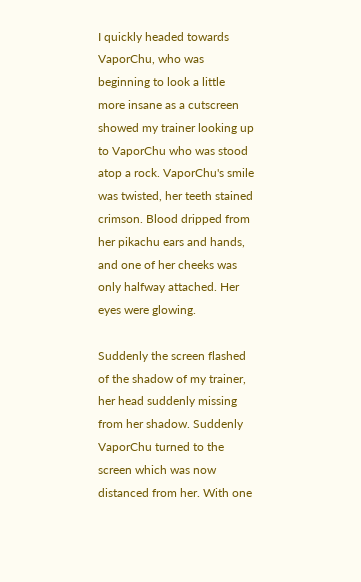I quickly headed towards VaporChu, who was beginning to look a little more insane as a cutscreen showed my trainer looking up to VaporChu who was stood atop a rock. VaporChu's smile was twisted, her teeth stained crimson. Blood dripped from her pikachu ears and hands, and one of her cheeks was only halfway attached. Her eyes were glowing.

Suddenly the screen flashed of the shadow of my trainer, her head suddenly missing from her shadow. Suddenly VaporChu turned to the screen which was now distanced from her. With one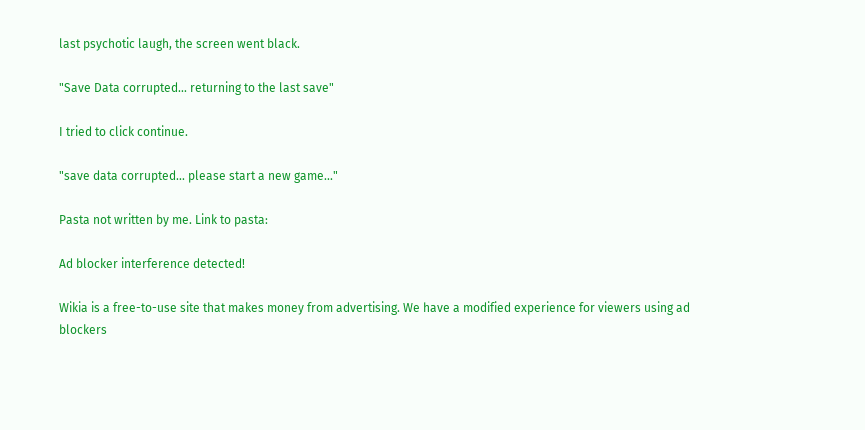last psychotic laugh, the screen went black.

"Save Data corrupted... returning to the last save"

I tried to click continue.

"save data corrupted... please start a new game..."

Pasta not written by me. Link to pasta:

Ad blocker interference detected!

Wikia is a free-to-use site that makes money from advertising. We have a modified experience for viewers using ad blockers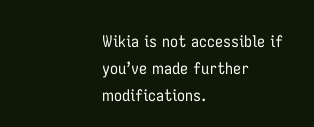Wikia is not accessible if you’ve made further modifications.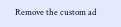Remove the custom ad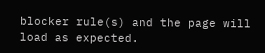blocker rule(s) and the page will load as expected.